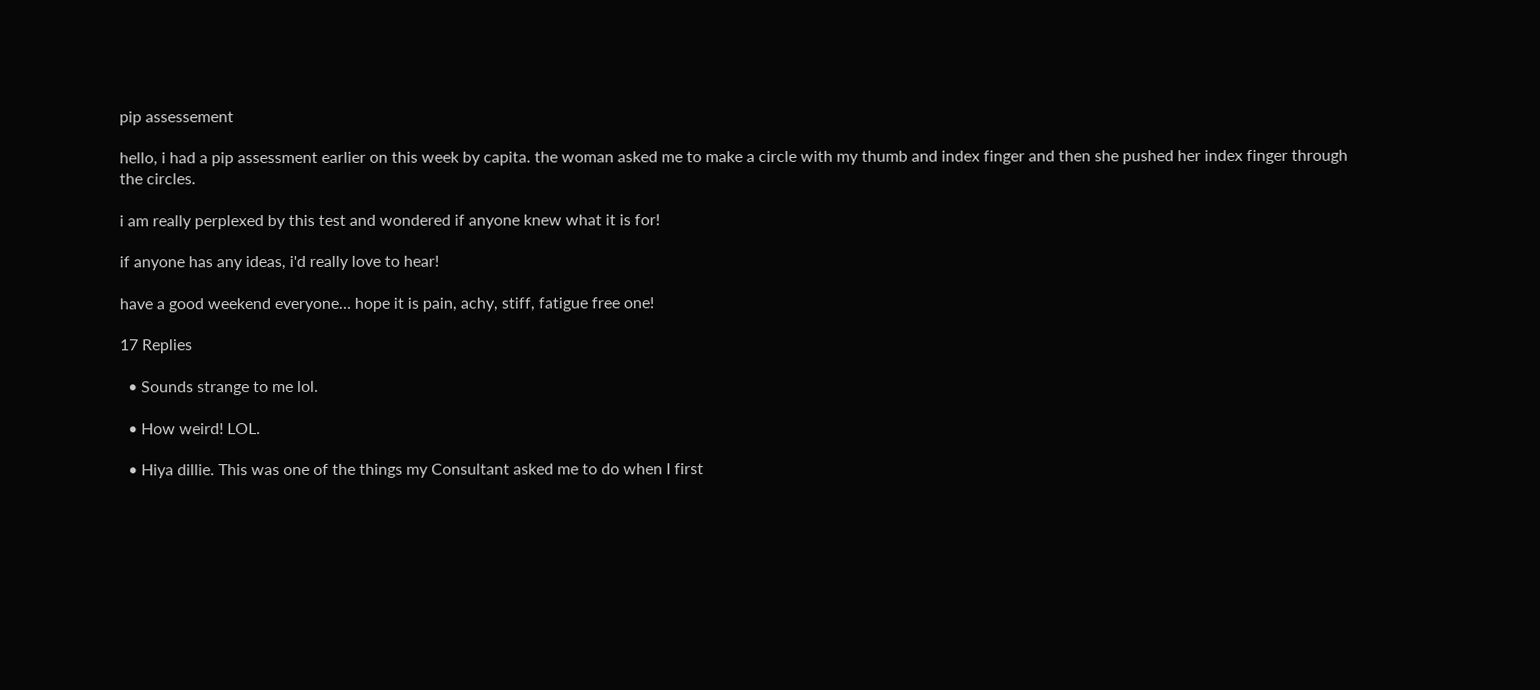pip assessement

hello, i had a pip assessment earlier on this week by capita. the woman asked me to make a circle with my thumb and index finger and then she pushed her index finger through the circles.

i am really perplexed by this test and wondered if anyone knew what it is for!

if anyone has any ideas, i'd really love to hear!

have a good weekend everyone… hope it is pain, achy, stiff, fatigue free one!

17 Replies

  • Sounds strange to me lol.

  • How weird! LOL.

  • Hiya dillie. This was one of the things my Consultant asked me to do when I first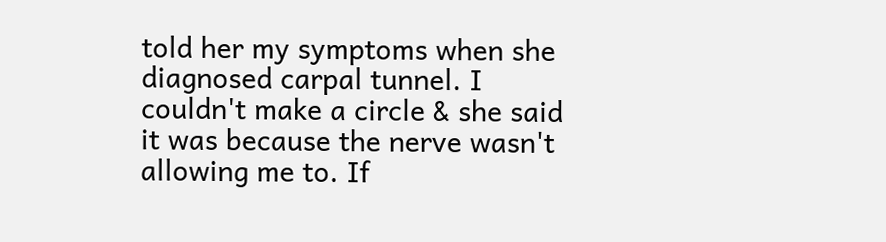told her my symptoms when she diagnosed carpal tunnel. I couldn't make a circle & she said it was because the nerve wasn't allowing me to. If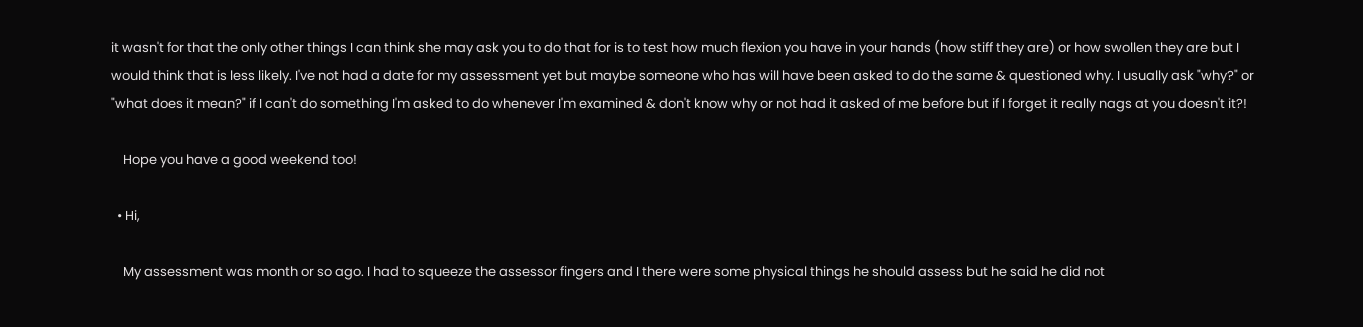it wasn't for that the only other things I can think she may ask you to do that for is to test how much flexion you have in your hands (how stiff they are) or how swollen they are but I would think that is less likely. I've not had a date for my assessment yet but maybe someone who has will have been asked to do the same & questioned why. I usually ask "why?" or "what does it mean?" if I can't do something I'm asked to do whenever I'm examined & don't know why or not had it asked of me before but if I forget it really nags at you doesn't it?!

    Hope you have a good weekend too!

  • Hi,

    My assessment was month or so ago. I had to squeeze the assessor fingers and I there were some physical things he should assess but he said he did not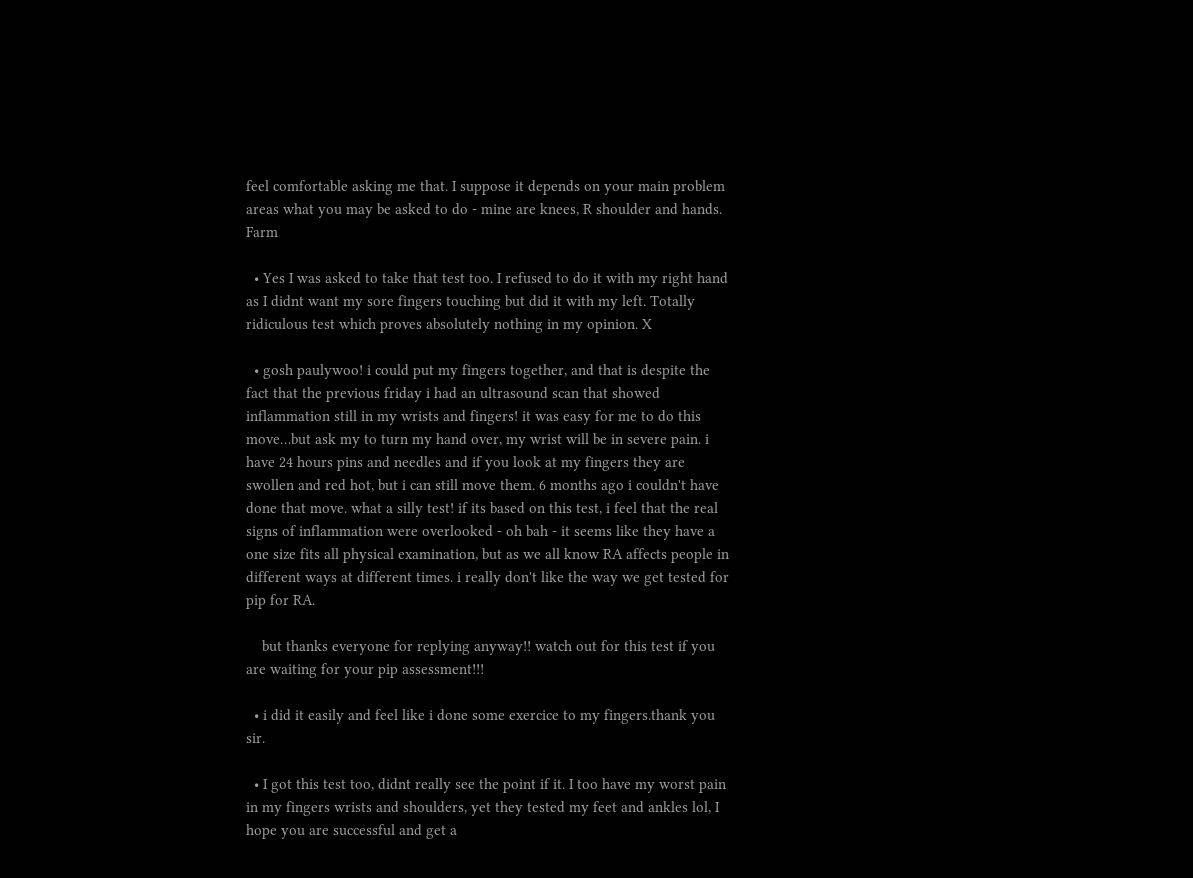feel comfortable asking me that. I suppose it depends on your main problem areas what you may be asked to do - mine are knees, R shoulder and hands. Farm

  • Yes I was asked to take that test too. I refused to do it with my right hand as I didnt want my sore fingers touching but did it with my left. Totally ridiculous test which proves absolutely nothing in my opinion. X

  • gosh paulywoo! i could put my fingers together, and that is despite the fact that the previous friday i had an ultrasound scan that showed inflammation still in my wrists and fingers! it was easy for me to do this move…but ask my to turn my hand over, my wrist will be in severe pain. i have 24 hours pins and needles and if you look at my fingers they are swollen and red hot, but i can still move them. 6 months ago i couldn't have done that move. what a silly test! if its based on this test, i feel that the real signs of inflammation were overlooked - oh bah - it seems like they have a one size fits all physical examination, but as we all know RA affects people in different ways at different times. i really don't like the way we get tested for pip for RA.

    but thanks everyone for replying anyway!! watch out for this test if you are waiting for your pip assessment!!!

  • i did it easily and feel like i done some exercice to my fingers.thank you sir.

  • I got this test too, didnt really see the point if it. I too have my worst pain in my fingers wrists and shoulders, yet they tested my feet and ankles lol, I hope you are successful and get a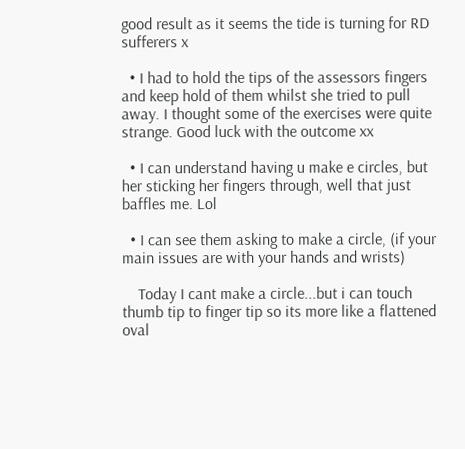good result as it seems the tide is turning for RD sufferers x

  • I had to hold the tips of the assessors fingers and keep hold of them whilst she tried to pull away. I thought some of the exercises were quite strange. Good luck with the outcome xx

  • I can understand having u make e circles, but her sticking her fingers through, well that just baffles me. Lol

  • I can see them asking to make a circle, (if your main issues are with your hands and wrists)

    Today I cant make a circle...but i can touch thumb tip to finger tip so its more like a flattened oval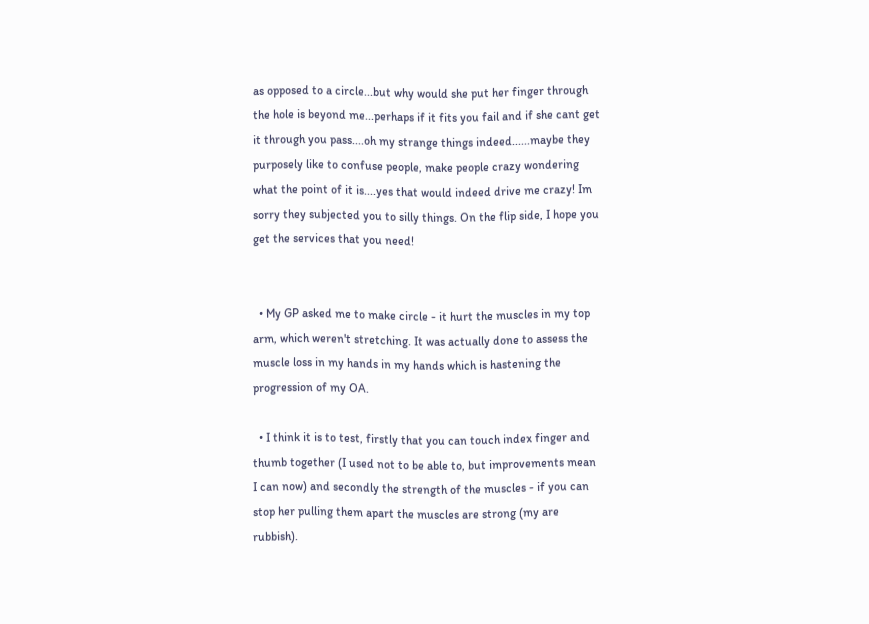as opposed to a circle...but why would she put her finger through the hole is beyond me...perhaps if it fits you fail and if she cant get it through you pass....oh my strange things indeed......maybe they purposely like to confuse people, make people crazy wondering what the point of it is....yes that would indeed drive me crazy! Im sorry they subjected you to silly things. On the flip side, I hope you get the services that you need!


  • My GP asked me to make circle - it hurt the muscles in my top arm, which weren't stretching. It was actually done to assess the muscle loss in my hands in my hands which is hastening the progression of my OA.

  • I think it is to test, firstly that you can touch index finger and thumb together (I used not to be able to, but improvements mean I can now) and secondly the strength of the muscles - if you can stop her pulling them apart the muscles are strong (my are rubbish).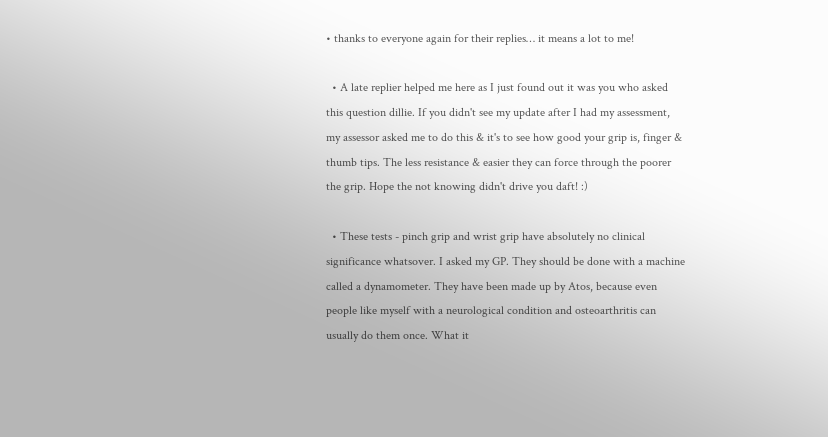• thanks to everyone again for their replies… it means a lot to me!

  • A late replier helped me here as I just found out it was you who asked this question dillie. If you didn't see my update after I had my assessment, my assessor asked me to do this & it's to see how good your grip is, finger & thumb tips. The less resistance & easier they can force through the poorer the grip. Hope the not knowing didn't drive you daft! :)

  • These tests - pinch grip and wrist grip have absolutely no clinical significance whatsover. I asked my GP. They should be done with a machine called a dynamometer. They have been made up by Atos, because even people like myself with a neurological condition and osteoarthritis can usually do them once. What it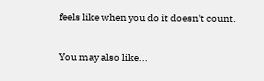feels like when you do it doesn't count.

You may also like...